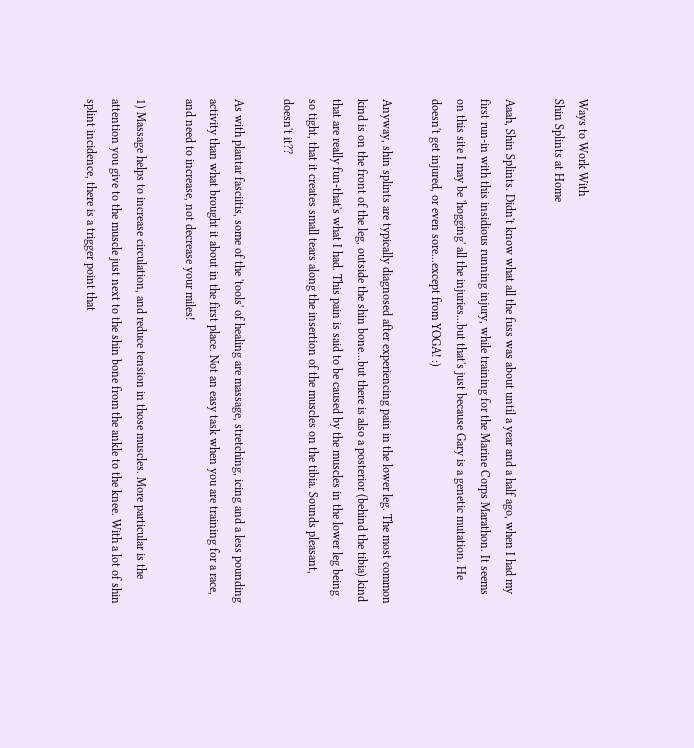Ways to Work With
Shin Splints at Home

Aaah, Shin Splints. Didn't know what all the fuss was about until a year and a half ago, when I had my first run-in with this insidious running injury, while training for the Marine Corps Marathon. It seems on this site I may be 'hogging' all the injuries...but that's just because Gary is a genetic mutation. He doesn't get injured, or even sore...except from YOGA! :)

Anyway, shin splints are typically diagnosed after experiencing pain in the lower leg. The most common kind is on the front of the leg, outside the shin bone...but there is also a posterior (behind the tibia) kind that are really fun-that's what I had. This pain is said to be caused by the muscles in the lower leg being so tight, that it creates small tears along the insertion of the muscles on the tibia. Sounds pleasant, doesn't it??

As with plantar fasciitis, some of the 'tools' of healing are massage, stretching, icing and a less pounding activity than what brought it about in the first place. Not an easy task when you are training for a race, and need to increase, not decrease your miles!

1) Massage helps to increase circulation, and reduce tension in those muscles. More particular is the attention you give to the muscle just next to the shin bone from the ankle to the knee. With a lot of shin splint incidence, there is a trigger point that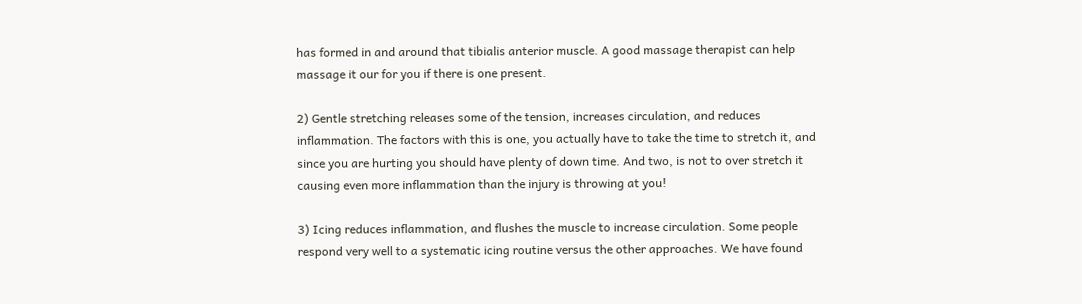has formed in and around that tibialis anterior muscle. A good massage therapist can help massage it our for you if there is one present.

2) Gentle stretching releases some of the tension, increases circulation, and reduces inflammation. The factors with this is one, you actually have to take the time to stretch it, and since you are hurting you should have plenty of down time. And two, is not to over stretch it causing even more inflammation than the injury is throwing at you!

3) Icing reduces inflammation, and flushes the muscle to increase circulation. Some people respond very well to a systematic icing routine versus the other approaches. We have found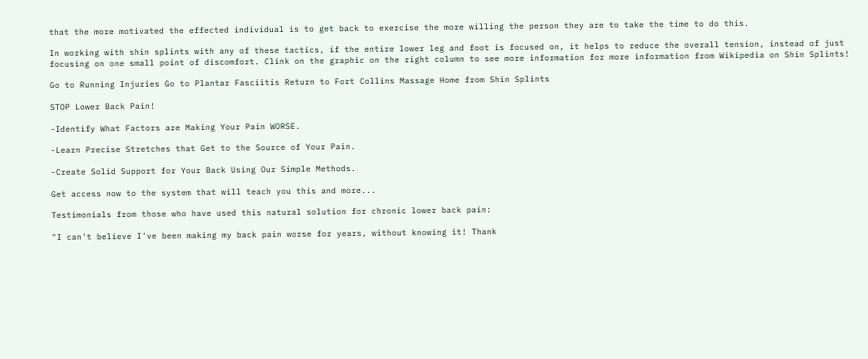that the more motivated the effected individual is to get back to exercise the more willing the person they are to take the time to do this.

In working with shin splints with any of these tactics, if the entire lower leg and foot is focused on, it helps to reduce the overall tension, instead of just focusing on one small point of discomfort. Clink on the graphic on the right column to see more information for more information from Wikipedia on Shin Splints!

Go to Running Injuries Go to Plantar Fasciitis Return to Fort Collins Massage Home from Shin Splints

STOP Lower Back Pain!

-Identify What Factors are Making Your Pain WORSE.

-Learn Precise Stretches that Get to the Source of Your Pain.

-Create Solid Support for Your Back Using Our Simple Methods.

Get access now to the system that will teach you this and more...

Testimonials from those who have used this natural solution for chronic lower back pain:

"I can't believe I've been making my back pain worse for years, without knowing it! Thank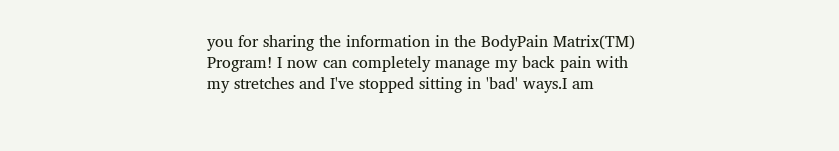you for sharing the information in the BodyPain Matrix(TM) Program! I now can completely manage my back pain with my stretches and I've stopped sitting in 'bad' ways.I am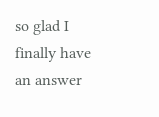so glad I finally have an answer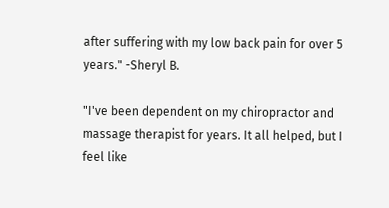after suffering with my low back pain for over 5 years." -Sheryl B.

"I've been dependent on my chiropractor and massage therapist for years. It all helped, but I feel like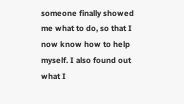someone finally showed me what to do, so that I now know how to help myself. I also found out what I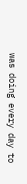was doing every day to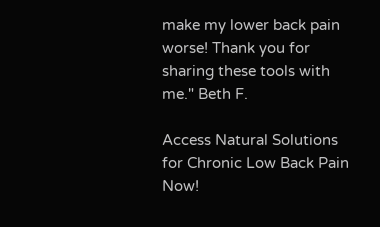make my lower back pain worse! Thank you for sharing these tools with me." Beth F.

Access Natural Solutions for Chronic Low Back Pain Now!